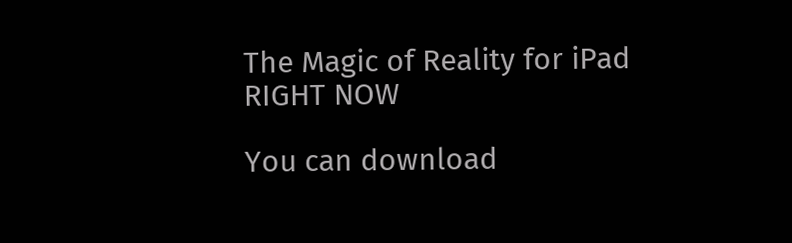The Magic of Reality for iPad RIGHT NOW

You can download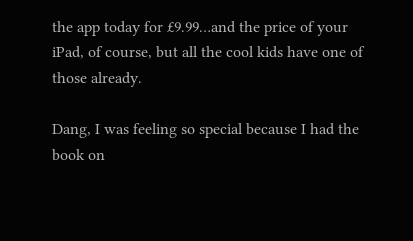the app today for £9.99…and the price of your iPad, of course, but all the cool kids have one of those already.

Dang, I was feeling so special because I had the book on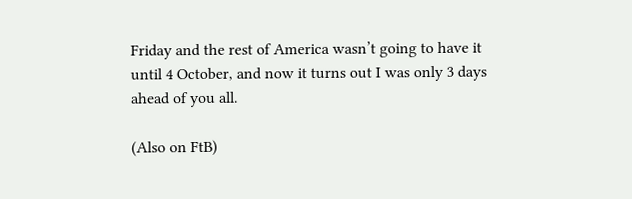Friday and the rest of America wasn’t going to have it until 4 October, and now it turns out I was only 3 days ahead of you all.

(Also on FtB)